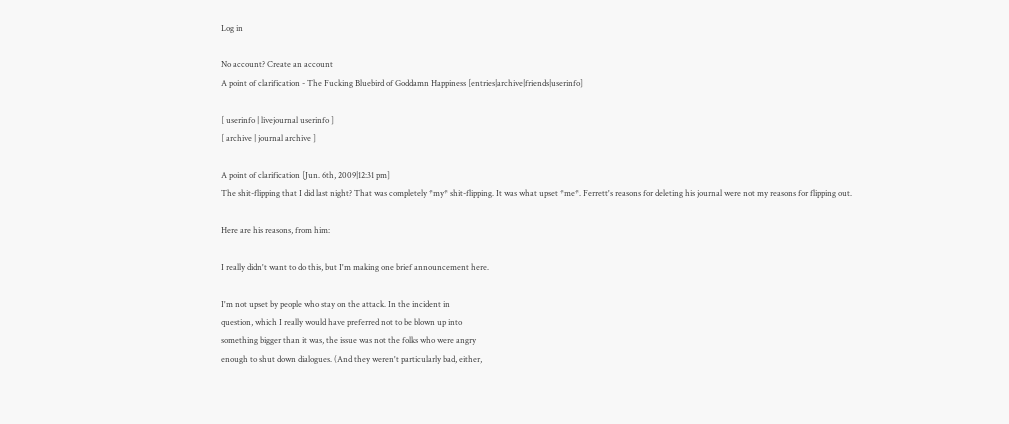Log in

No account? Create an account
A point of clarification - The Fucking Bluebird of Goddamn Happiness [entries|archive|friends|userinfo]

[ userinfo | livejournal userinfo ]
[ archive | journal archive ]

A point of clarification [Jun. 6th, 2009|12:31 pm]
The shit-flipping that I did last night? That was completely *my* shit-flipping. It was what upset *me*. Ferrett's reasons for deleting his journal were not my reasons for flipping out.

Here are his reasons, from him:

I really didn't want to do this, but I'm making one brief announcement here.

I'm not upset by people who stay on the attack. In the incident in
question, which I really would have preferred not to be blown up into
something bigger than it was, the issue was not the folks who were angry
enough to shut down dialogues. (And they weren't particularly bad, either,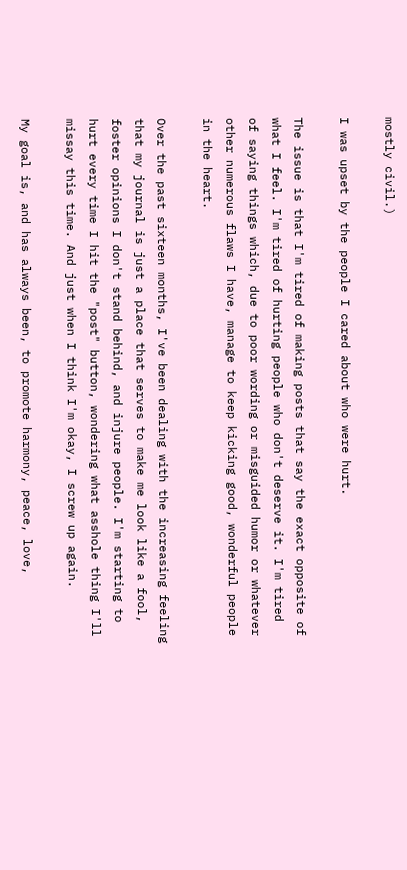mostly civil.)

I was upset by the people I cared about who were hurt.

The issue is that I'm tired of making posts that say the exact opposite of
what I feel. I'm tired of hurting people who don't deserve it. I'm tired
of saying things which, due to poor wording or misguided humor or whatever
other numerous flaws I have, manage to keep kicking good, wonderful people
in the heart.

Over the past sixteen months, I've been dealing with the increasing feeling
that my journal is just a place that serves to make me look like a fool,
foster opinions I don't stand behind, and injure people. I'm starting to
hurt every time I hit the "post" button, wondering what asshole thing I'll
missay this time. And just when I think I'm okay, I screw up again.

My goal is, and has always been, to promote harmony, peace, love,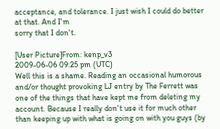acceptance, and tolerance. I just wish I could do better at that. And I'm
sorry that I don't.

[User Picture]From: kenp_v3
2009-06-06 09:25 pm (UTC)
Well this is a shame. Reading an occasional humorous and/or thought provoking LJ entry by The Ferrett was one of the things that have kept me from deleting my account. Because I really don't use it for much other than keeping up with what is going on with you guys (by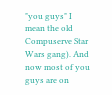"you guys" I mean the old Compuserve Star Wars gang). And now most of you guys are on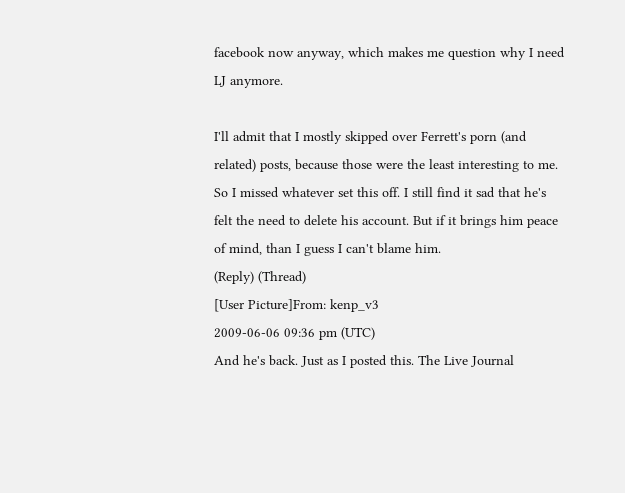facebook now anyway, which makes me question why I need LJ anymore.

I'll admit that I mostly skipped over Ferrett's porn (and related) posts, because those were the least interesting to me. So I missed whatever set this off. I still find it sad that he's felt the need to delete his account. But if it brings him peace of mind, than I guess I can't blame him.
(Reply) (Thread)
[User Picture]From: kenp_v3
2009-06-06 09:36 pm (UTC)
And he's back. Just as I posted this. The Live Journal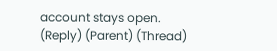account stays open.
(Reply) (Parent) (Thread)